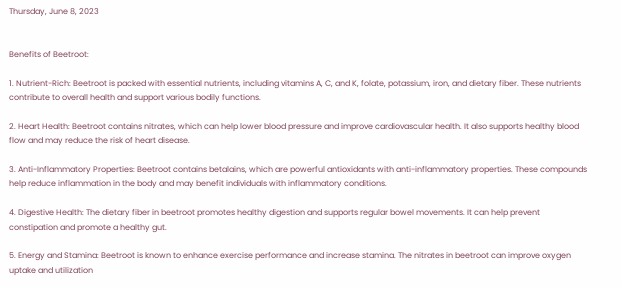Thursday, June 8, 2023


Benefits of Beetroot:

1. Nutrient-Rich: Beetroot is packed with essential nutrients, including vitamins A, C, and K, folate, potassium, iron, and dietary fiber. These nutrients contribute to overall health and support various bodily functions.

2. Heart Health: Beetroot contains nitrates, which can help lower blood pressure and improve cardiovascular health. It also supports healthy blood flow and may reduce the risk of heart disease.

3. Anti-Inflammatory Properties: Beetroot contains betalains, which are powerful antioxidants with anti-inflammatory properties. These compounds help reduce inflammation in the body and may benefit individuals with inflammatory conditions.

4. Digestive Health: The dietary fiber in beetroot promotes healthy digestion and supports regular bowel movements. It can help prevent constipation and promote a healthy gut.

5. Energy and Stamina: Beetroot is known to enhance exercise performance and increase stamina. The nitrates in beetroot can improve oxygen uptake and utilization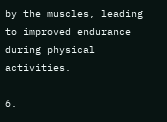by the muscles, leading to improved endurance during physical activities.

6.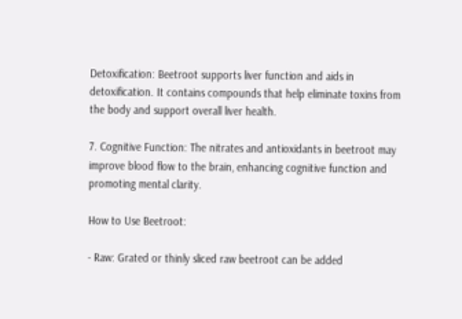Detoxification: Beetroot supports liver function and aids in detoxification. It contains compounds that help eliminate toxins from the body and support overall liver health.

7. Cognitive Function: The nitrates and antioxidants in beetroot may improve blood flow to the brain, enhancing cognitive function and promoting mental clarity.

How to Use Beetroot:

- Raw: Grated or thinly sliced raw beetroot can be added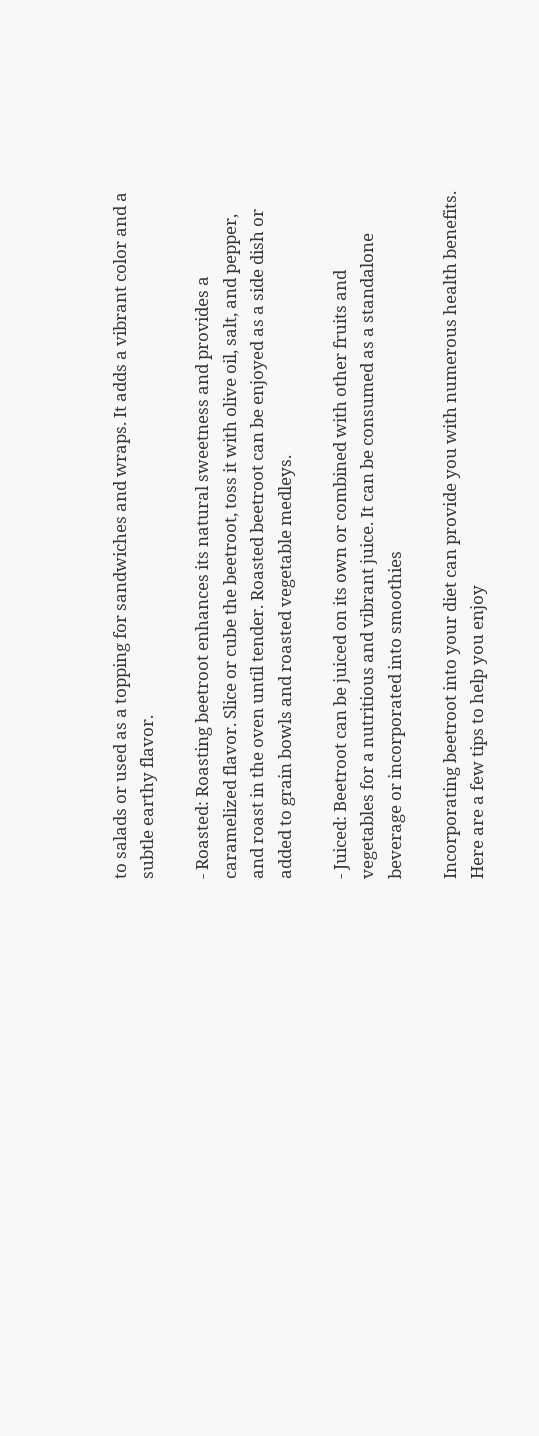to salads or used as a topping for sandwiches and wraps. It adds a vibrant color and a subtle earthy flavor.

- Roasted: Roasting beetroot enhances its natural sweetness and provides a caramelized flavor. Slice or cube the beetroot, toss it with olive oil, salt, and pepper, and roast in the oven until tender. Roasted beetroot can be enjoyed as a side dish or added to grain bowls and roasted vegetable medleys.

- Juiced: Beetroot can be juiced on its own or combined with other fruits and vegetables for a nutritious and vibrant juice. It can be consumed as a standalone beverage or incorporated into smoothies

Incorporating beetroot into your diet can provide you with numerous health benefits. Here are a few tips to help you enjoy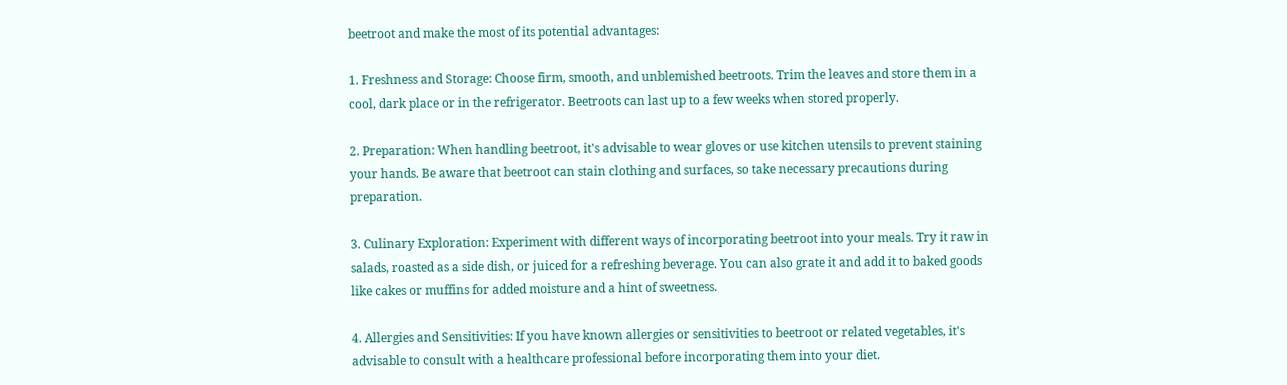beetroot and make the most of its potential advantages:

1. Freshness and Storage: Choose firm, smooth, and unblemished beetroots. Trim the leaves and store them in a cool, dark place or in the refrigerator. Beetroots can last up to a few weeks when stored properly.

2. Preparation: When handling beetroot, it's advisable to wear gloves or use kitchen utensils to prevent staining your hands. Be aware that beetroot can stain clothing and surfaces, so take necessary precautions during preparation.

3. Culinary Exploration: Experiment with different ways of incorporating beetroot into your meals. Try it raw in salads, roasted as a side dish, or juiced for a refreshing beverage. You can also grate it and add it to baked goods like cakes or muffins for added moisture and a hint of sweetness.

4. Allergies and Sensitivities: If you have known allergies or sensitivities to beetroot or related vegetables, it's advisable to consult with a healthcare professional before incorporating them into your diet.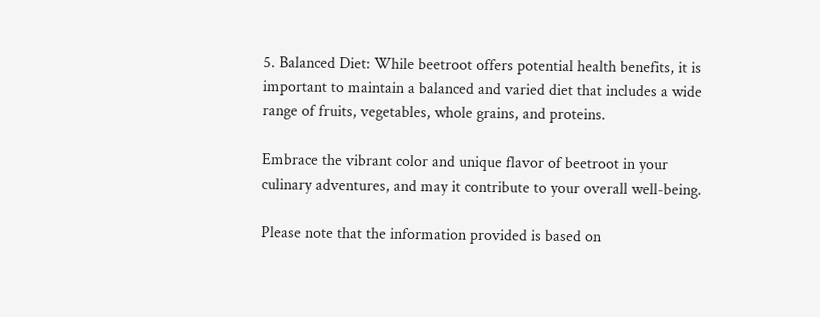5. Balanced Diet: While beetroot offers potential health benefits, it is important to maintain a balanced and varied diet that includes a wide range of fruits, vegetables, whole grains, and proteins.

Embrace the vibrant color and unique flavor of beetroot in your culinary adventures, and may it contribute to your overall well-being.

Please note that the information provided is based on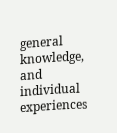general knowledge, and individual experiences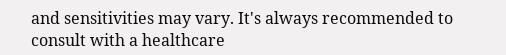and sensitivities may vary. It's always recommended to consult with a healthcare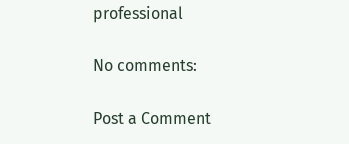professional

No comments:

Post a Comment